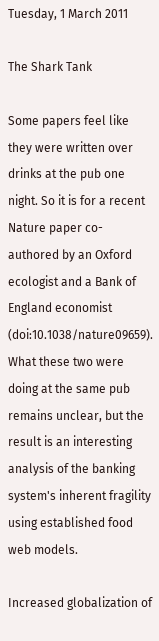Tuesday, 1 March 2011

The Shark Tank

Some papers feel like they were written over drinks at the pub one night. So it is for a recent Nature paper co-authored by an Oxford ecologist and a Bank of England economist (doi:10.1038/nature09659). What these two were doing at the same pub remains unclear, but the result is an interesting analysis of the banking system's inherent fragility using established food web models.

Increased globalization of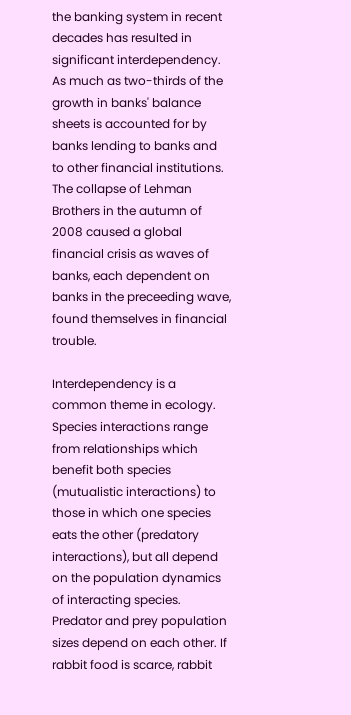the banking system in recent decades has resulted in significant interdependency. As much as two-thirds of the growth in banks' balance sheets is accounted for by banks lending to banks and to other financial institutions. The collapse of Lehman Brothers in the autumn of 2008 caused a global financial crisis as waves of banks, each dependent on banks in the preceeding wave, found themselves in financial trouble.

Interdependency is a common theme in ecology. Species interactions range from relationships which benefit both species (mutualistic interactions) to those in which one species eats the other (predatory interactions), but all depend on the population dynamics of interacting species. Predator and prey population sizes depend on each other. If rabbit food is scarce, rabbit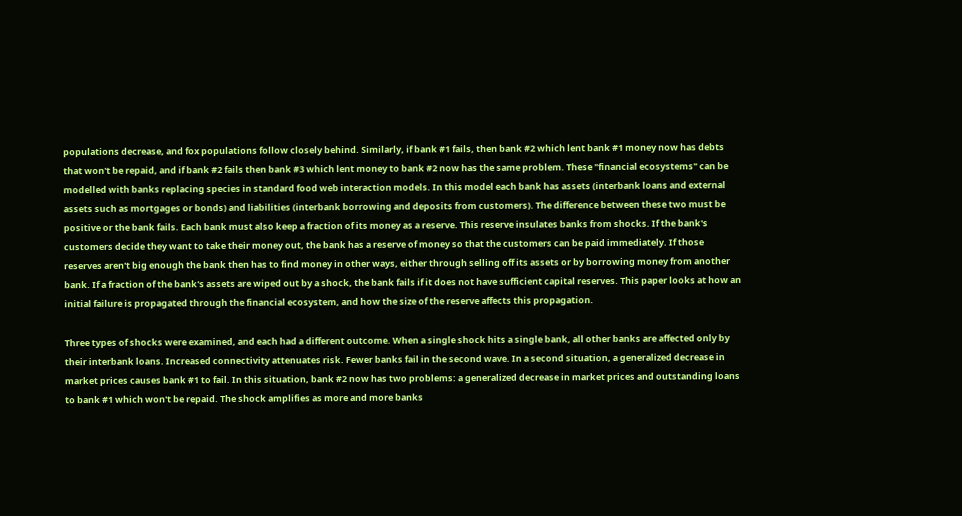populations decrease, and fox populations follow closely behind. Similarly, if bank #1 fails, then bank #2 which lent bank #1 money now has debts that won't be repaid, and if bank #2 fails then bank #3 which lent money to bank #2 now has the same problem. These "financial ecosystems" can be modelled with banks replacing species in standard food web interaction models. In this model each bank has assets (interbank loans and external assets such as mortgages or bonds) and liabilities (interbank borrowing and deposits from customers). The difference between these two must be positive or the bank fails. Each bank must also keep a fraction of its money as a reserve. This reserve insulates banks from shocks. If the bank's customers decide they want to take their money out, the bank has a reserve of money so that the customers can be paid immediately. If those reserves aren't big enough the bank then has to find money in other ways, either through selling off its assets or by borrowing money from another bank. If a fraction of the bank's assets are wiped out by a shock, the bank fails if it does not have sufficient capital reserves. This paper looks at how an initial failure is propagated through the financial ecosystem, and how the size of the reserve affects this propagation.

Three types of shocks were examined, and each had a different outcome. When a single shock hits a single bank, all other banks are affected only by their interbank loans. Increased connectivity attenuates risk. Fewer banks fail in the second wave. In a second situation, a generalized decrease in market prices causes bank #1 to fail. In this situation, bank #2 now has two problems: a generalized decrease in market prices and outstanding loans to bank #1 which won't be repaid. The shock amplifies as more and more banks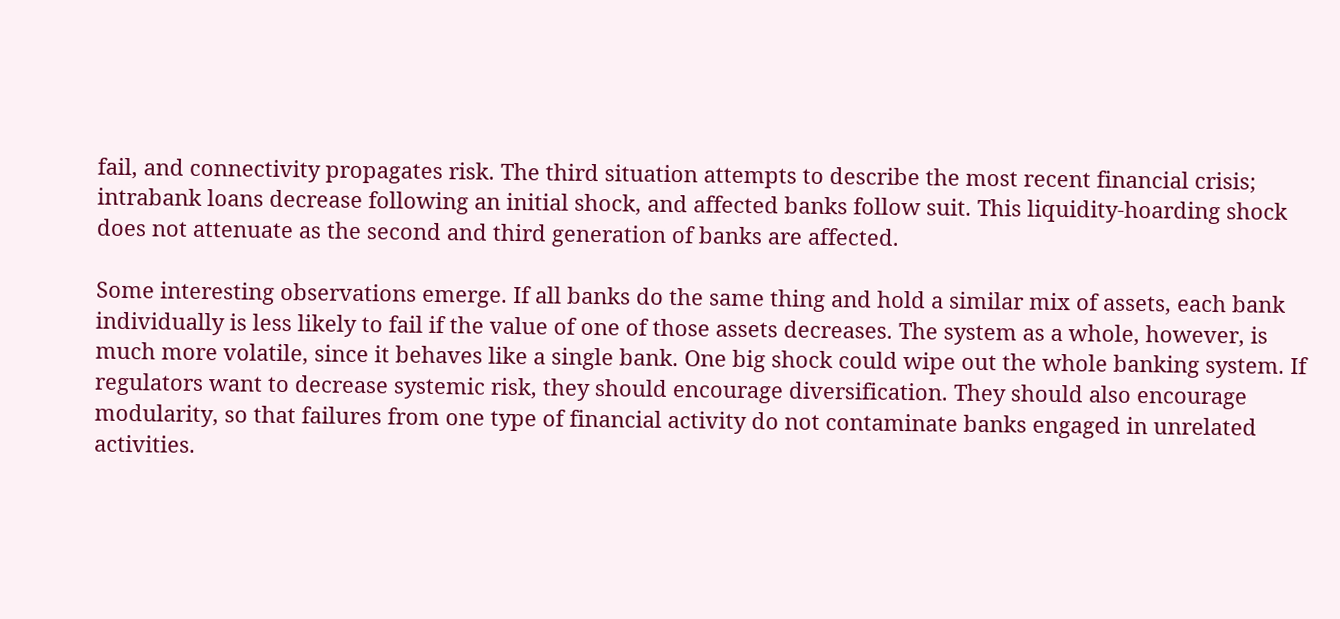fail, and connectivity propagates risk. The third situation attempts to describe the most recent financial crisis; intrabank loans decrease following an initial shock, and affected banks follow suit. This liquidity-hoarding shock does not attenuate as the second and third generation of banks are affected.

Some interesting observations emerge. If all banks do the same thing and hold a similar mix of assets, each bank individually is less likely to fail if the value of one of those assets decreases. The system as a whole, however, is much more volatile, since it behaves like a single bank. One big shock could wipe out the whole banking system. If regulators want to decrease systemic risk, they should encourage diversification. They should also encourage modularity, so that failures from one type of financial activity do not contaminate banks engaged in unrelated activities.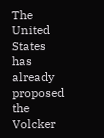The United States has already proposed the Volcker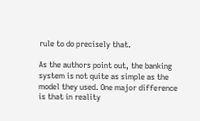rule to do precisely that.

As the authors point out, the banking system is not quite as simple as the model they used. One major difference is that in reality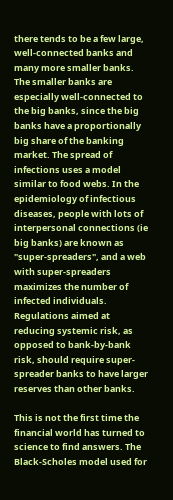there tends to be a few large, well-connected banks and many more smaller banks. The smaller banks are especially well-connected to the big banks, since the big banks have a proportionally big share of the banking market. The spread of infections uses a model similar to food webs. In the epidemiology of infectious diseases, people with lots of interpersonal connections (ie big banks) are known as "super-spreaders", and a web with super-spreaders maximizes the number of infected individuals. Regulations aimed at reducing systemic risk, as opposed to bank-by-bank risk, should require super-spreader banks to have larger reserves than other banks.

This is not the first time the financial world has turned to science to find answers. The Black-Scholes model used for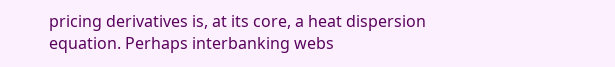pricing derivatives is, at its core, a heat dispersion equation. Perhaps interbanking webs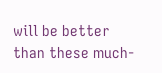will be better than these much-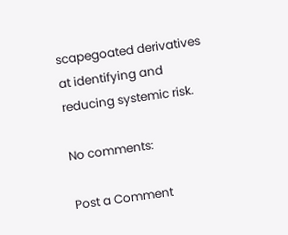scapegoated derivatives at identifying and reducing systemic risk.

No comments:

Post a Comment